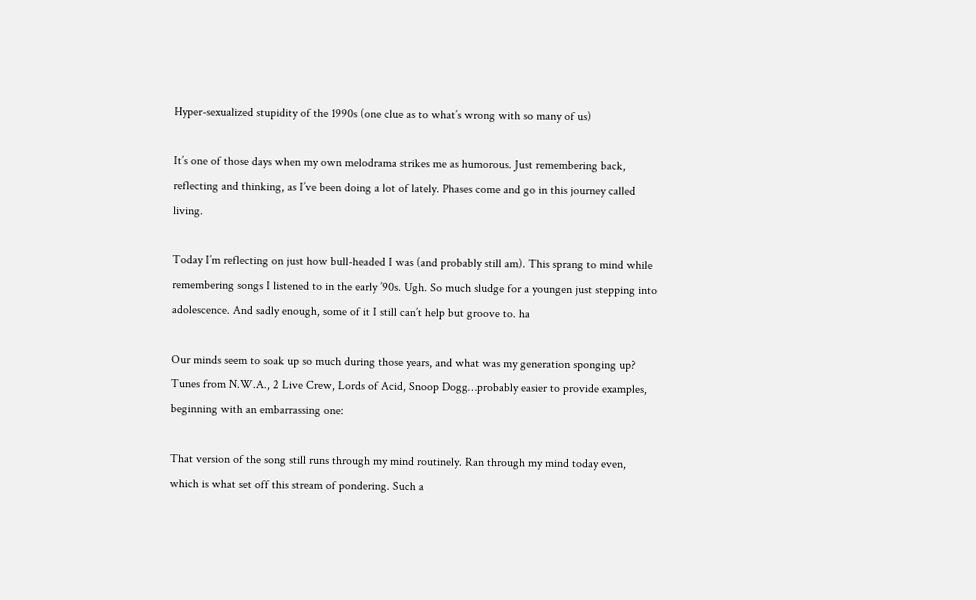Hyper-sexualized stupidity of the 1990s (one clue as to what’s wrong with so many of us)

It’s one of those days when my own melodrama strikes me as humorous. Just remembering back, reflecting and thinking, as I’ve been doing a lot of lately. Phases come and go in this journey called living.

Today I’m reflecting on just how bull-headed I was (and probably still am). This sprang to mind while remembering songs I listened to in the early ’90s. Ugh. So much sludge for a youngen just stepping into adolescence. And sadly enough, some of it I still can’t help but groove to. ha

Our minds seem to soak up so much during those years, and what was my generation sponging up? Tunes from N.W.A., 2 Live Crew, Lords of Acid, Snoop Dogg…probably easier to provide examples, beginning with an embarrassing one:

That version of the song still runs through my mind routinely. Ran through my mind today even, which is what set off this stream of pondering. Such a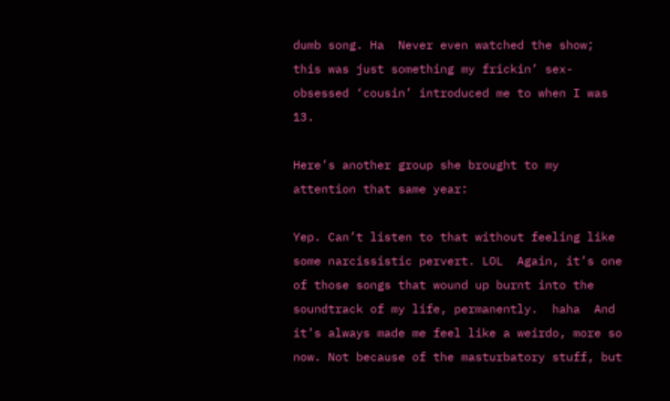dumb song. Ha  Never even watched the show; this was just something my frickin’ sex-obsessed ‘cousin’ introduced me to when I was 13.

Here’s another group she brought to my attention that same year:

Yep. Can’t listen to that without feeling like some narcissistic pervert. LOL  Again, it’s one of those songs that wound up burnt into the soundtrack of my life, permanently.  haha  And it’s always made me feel like a weirdo, more so now. Not because of the masturbatory stuff, but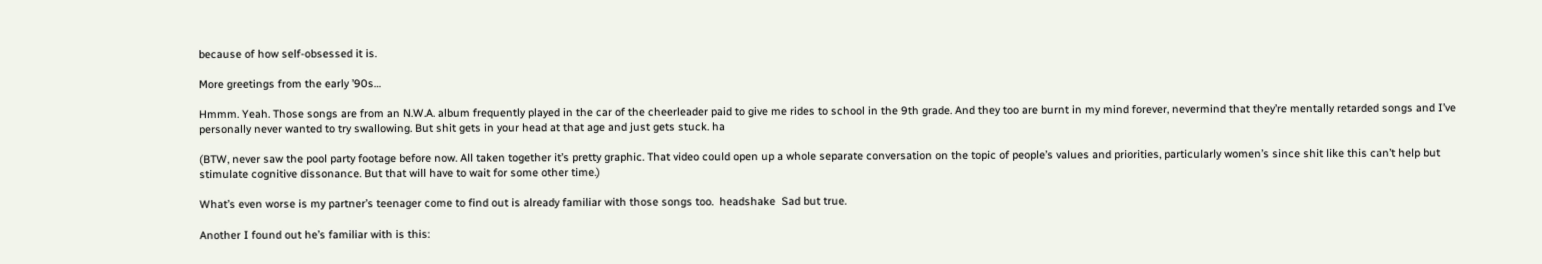because of how self-obsessed it is.

More greetings from the early ’90s…

Hmmm. Yeah. Those songs are from an N.W.A. album frequently played in the car of the cheerleader paid to give me rides to school in the 9th grade. And they too are burnt in my mind forever, nevermind that they’re mentally retarded songs and I’ve personally never wanted to try swallowing. But shit gets in your head at that age and just gets stuck. ha

(BTW, never saw the pool party footage before now. All taken together it’s pretty graphic. That video could open up a whole separate conversation on the topic of people’s values and priorities, particularly women’s since shit like this can’t help but stimulate cognitive dissonance. But that will have to wait for some other time.)

What’s even worse is my partner’s teenager come to find out is already familiar with those songs too.  headshake  Sad but true.

Another I found out he’s familiar with is this: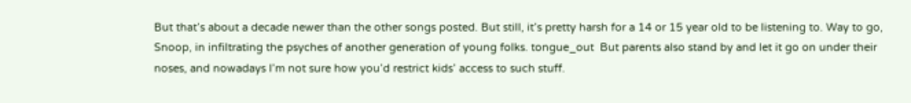But that’s about a decade newer than the other songs posted. But still, it’s pretty harsh for a 14 or 15 year old to be listening to. Way to go, Snoop, in infiltrating the psyches of another generation of young folks. tongue_out  But parents also stand by and let it go on under their noses, and nowadays I’m not sure how you’d restrict kids’ access to such stuff.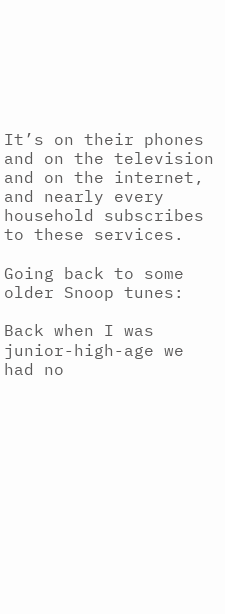It’s on their phones and on the television and on the internet, and nearly every household subscribes to these services.

Going back to some older Snoop tunes:

Back when I was junior-high-age we had no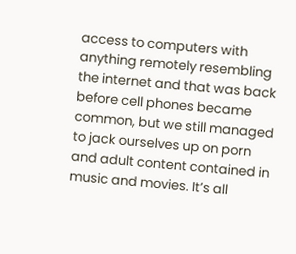access to computers with anything remotely resembling the internet and that was back before cell phones became common, but we still managed to jack ourselves up on porn and adult content contained in music and movies. It’s all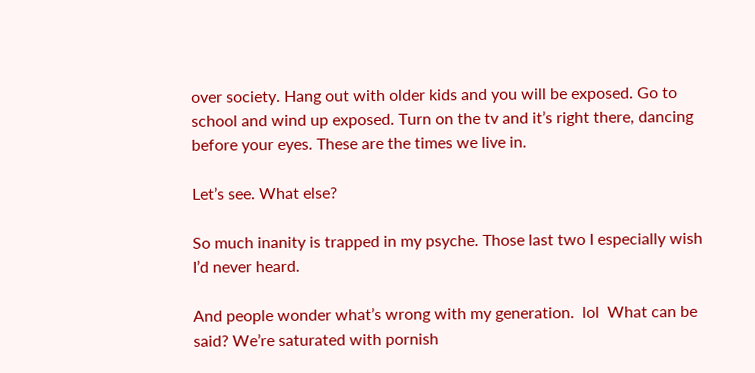over society. Hang out with older kids and you will be exposed. Go to school and wind up exposed. Turn on the tv and it’s right there, dancing before your eyes. These are the times we live in.

Let’s see. What else?

So much inanity is trapped in my psyche. Those last two I especially wish I’d never heard.

And people wonder what’s wrong with my generation.  lol  What can be said? We’re saturated with pornish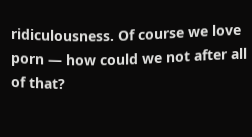ridiculousness. Of course we love porn — how could we not after all of that?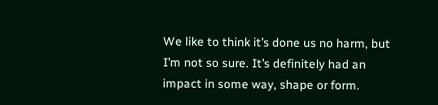We like to think it’s done us no harm, but I’m not so sure. It’s definitely had an impact in some way, shape or form.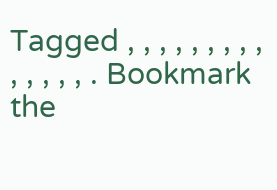Tagged , , , , , , , , , , , , , , . Bookmark the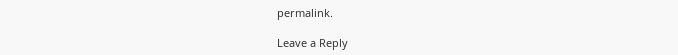permalink.

Leave a Reply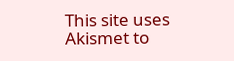This site uses Akismet to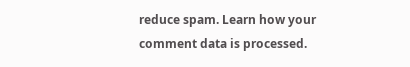reduce spam. Learn how your comment data is processed.